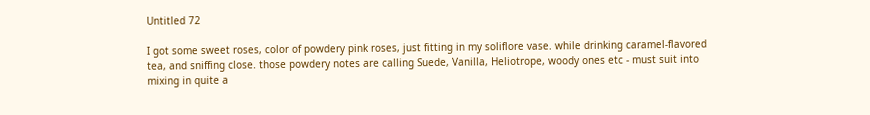Untitled 72

I got some sweet roses, color of powdery pink roses, just fitting in my soliflore vase. while drinking caramel-flavored tea, and sniffing close. those powdery notes are calling Suede, Vanilla, Heliotrope, woody ones etc - must suit into mixing in quite a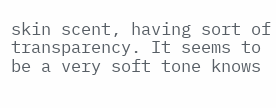skin scent, having sort of transparency. It seems to be a very soft tone knows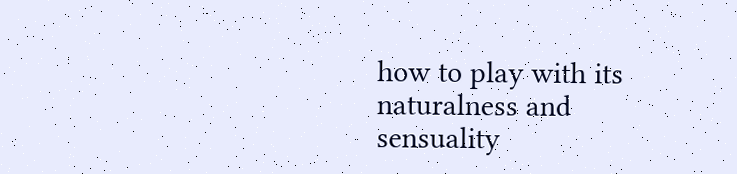how to play with its naturalness and sensuality